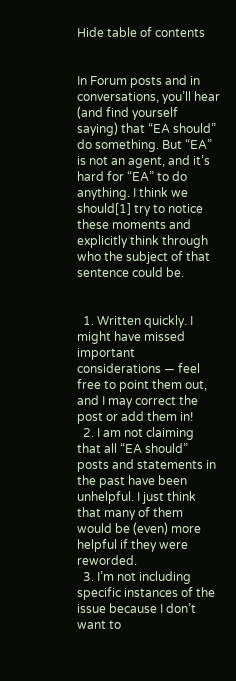Hide table of contents


In Forum posts and in conversations, you’ll hear (and find yourself saying) that “EA should” do something. But “EA” is not an agent, and it’s hard for “EA” to do anything. I think we should[1] try to notice these moments and explicitly think through who the subject of that sentence could be.


  1. Written quickly. I might have missed important considerations — feel free to point them out, and I may correct the post or add them in!
  2. I am not claiming that all “EA should” posts and statements in the past have been unhelpful. I just think that many of them would be (even) more helpful if they were reworded.
  3. I’m not including specific instances of the issue because I don’t want to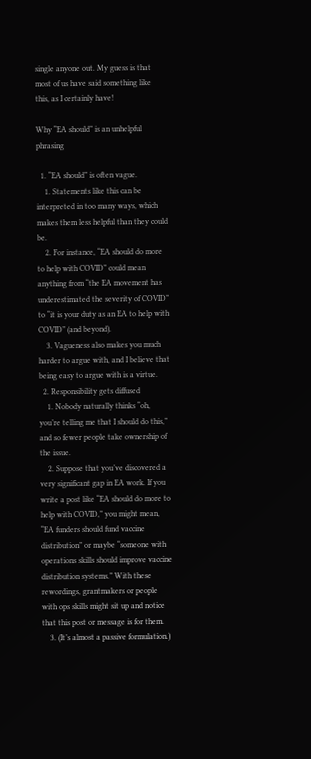single anyone out. My guess is that most of us have said something like this, as I certainly have!

Why “EA should” is an unhelpful phrasing

  1. “EA should” is often vague.
    1. Statements like this can be interpreted in too many ways, which makes them less helpful than they could be.
    2. For instance, “EA should do more to help with COVID” could mean anything from “the EA movement has underestimated the severity of COVID” to “it is your duty as an EA to help with COVID” (and beyond).
    3. Vagueness also makes you much harder to argue with, and I believe that being easy to argue with is a virtue.
  2. Responsibility gets diffused
    1. Nobody naturally thinks “oh, you’re telling me that I should do this,” and so fewer people take ownership of the issue.
    2. Suppose that you’ve discovered a very significant gap in EA work. If you write a post like “EA should do more to help with COVID,” you might mean, “EA funders should fund vaccine distribution” or maybe “someone with operations skills should improve vaccine distribution systems.” With these rewordings, grantmakers or people with ops skills might sit up and notice that this post or message is for them.
    3. (It’s almost a passive formulation.)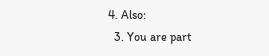4. Also:
  3. You are part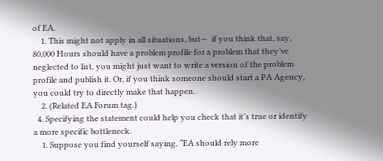of EA.
    1. This might not apply in all situations, but—  if you think that, say, 80,000 Hours should have a problem profile for a problem that they’ve neglected to list, you might just want to write a version of the problem profile and publish it. Or, if you think someone should start a PA Agency, you could try to directly make that happen.
    2. (Related EA Forum tag.)
  4. Specifying the statement could help you check that it’s true or identify a more specific bottleneck.
    1. Suppose you find yourself saying, “EA should rely more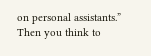on personal assistants.” Then you think to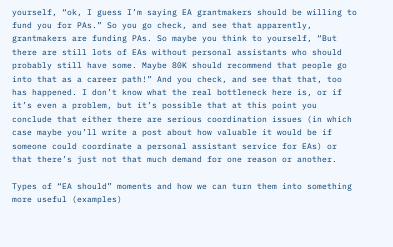yourself, “ok, I guess I’m saying EA grantmakers should be willing to fund you for PAs.” So you go check, and see that apparently, grantmakers are funding PAs. So maybe you think to yourself, “But there are still lots of EAs without personal assistants who should probably still have some. Maybe 80K should recommend that people go into that as a career path!” And you check, and see that that, too has happened. I don’t know what the real bottleneck here is, or if it’s even a problem, but it’s possible that at this point you conclude that either there are serious coordination issues (in which case maybe you’ll write a post about how valuable it would be if someone could coordinate a personal assistant service for EAs) or that there’s just not that much demand for one reason or another.

Types of “EA should” moments and how we can turn them into something more useful (examples)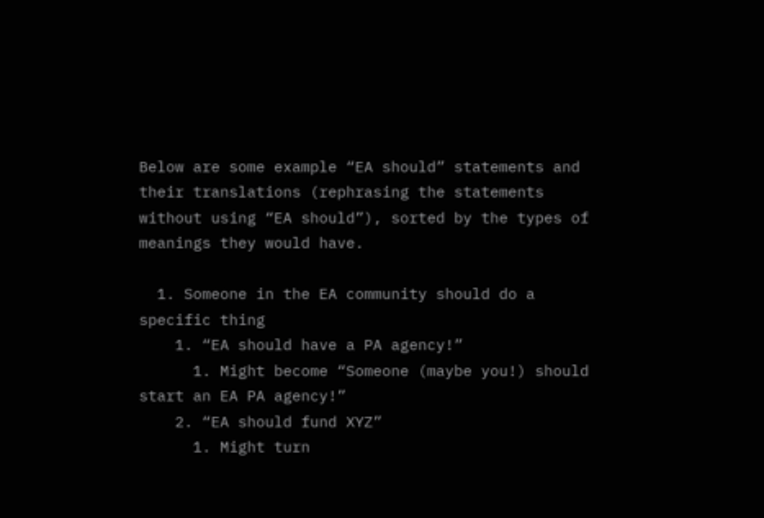Below are some example “EA should” statements and their translations (rephrasing the statements without using “EA should”), sorted by the types of meanings they would have.

  1. Someone in the EA community should do a specific thing
    1. “EA should have a PA agency!”
      1. Might become “Someone (maybe you!) should start an EA PA agency!”
    2. “EA should fund XYZ”
      1. Might turn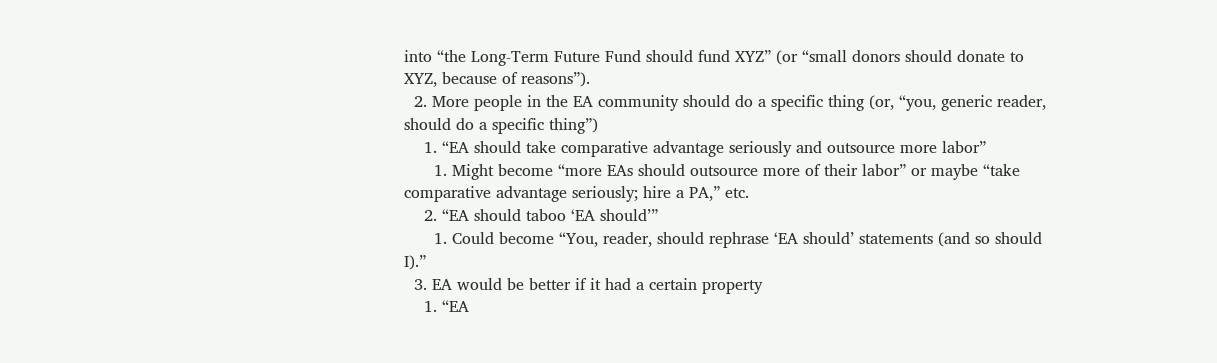into “the Long-Term Future Fund should fund XYZ” (or “small donors should donate to XYZ, because of reasons”).
  2. More people in the EA community should do a specific thing (or, “you, generic reader, should do a specific thing”)
    1. “EA should take comparative advantage seriously and outsource more labor”
      1. Might become “more EAs should outsource more of their labor” or maybe “take comparative advantage seriously; hire a PA,” etc.
    2. “EA should taboo ‘EA should’”
      1. Could become “You, reader, should rephrase ‘EA should’ statements (and so should I).”
  3. EA would be better if it had a certain property
    1. “EA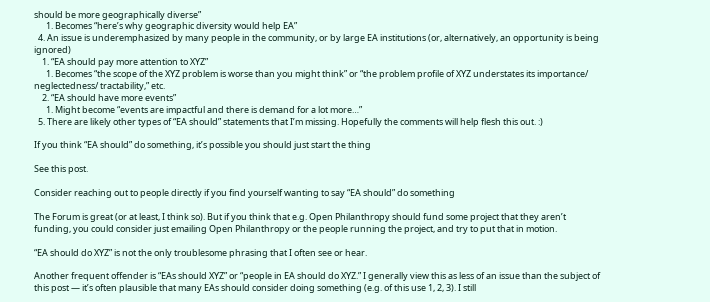should be more geographically diverse”
      1. Becomes “here’s why geographic diversity would help EA”
  4. An issue is underemphasized by many people in the community, or by large EA institutions (or, alternatively, an opportunity is being ignored)
    1. “EA should pay more attention to XYZ”
      1. Becomes “the scope of the XYZ problem is worse than you might think” or “the problem profile of XYZ understates its importance/ neglectedness/ tractability,” etc.
    2. “EA should have more events”
      1. Might become “events are impactful and there is demand for a lot more…”
  5. There are likely other types of “EA should” statements that I’m missing. Hopefully the comments will help flesh this out. :)

If you think “EA should” do something, it’s possible you should just start the thing

See this post.

Consider reaching out to people directly if you find yourself wanting to say “EA should” do something

The Forum is great (or at least, I think so). But if you think that e.g. Open Philanthropy should fund some project that they aren’t funding, you could consider just emailing Open Philanthropy or the people running the project, and try to put that in motion.

“EA should do XYZ” is not the only troublesome phrasing that I often see or hear.

Another frequent offender is “EAs should XYZ” or “people in EA should do XYZ.” I generally view this as less of an issue than the subject of this post — it’s often plausible that many EAs should consider doing something (e.g. of this use 1, 2, 3). I still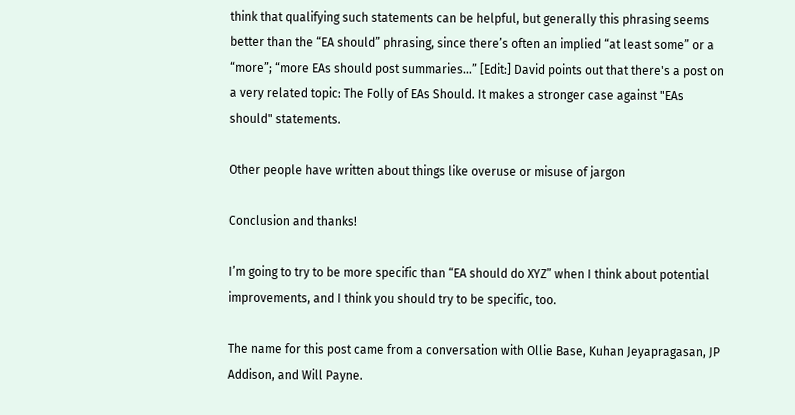think that qualifying such statements can be helpful, but generally this phrasing seems better than the “EA should” phrasing, since there’s often an implied “at least some” or a “more”; “more EAs should post summaries…” [Edit:] David points out that there's a post on a very related topic: The Folly of EAs Should. It makes a stronger case against "EAs should" statements.

Other people have written about things like overuse or misuse of jargon

Conclusion and thanks!

I’m going to try to be more specific than “EA should do XYZ” when I think about potential improvements, and I think you should try to be specific, too.

The name for this post came from a conversation with Ollie Base, Kuhan Jeyapragasan, JP Addison, and Will Payne.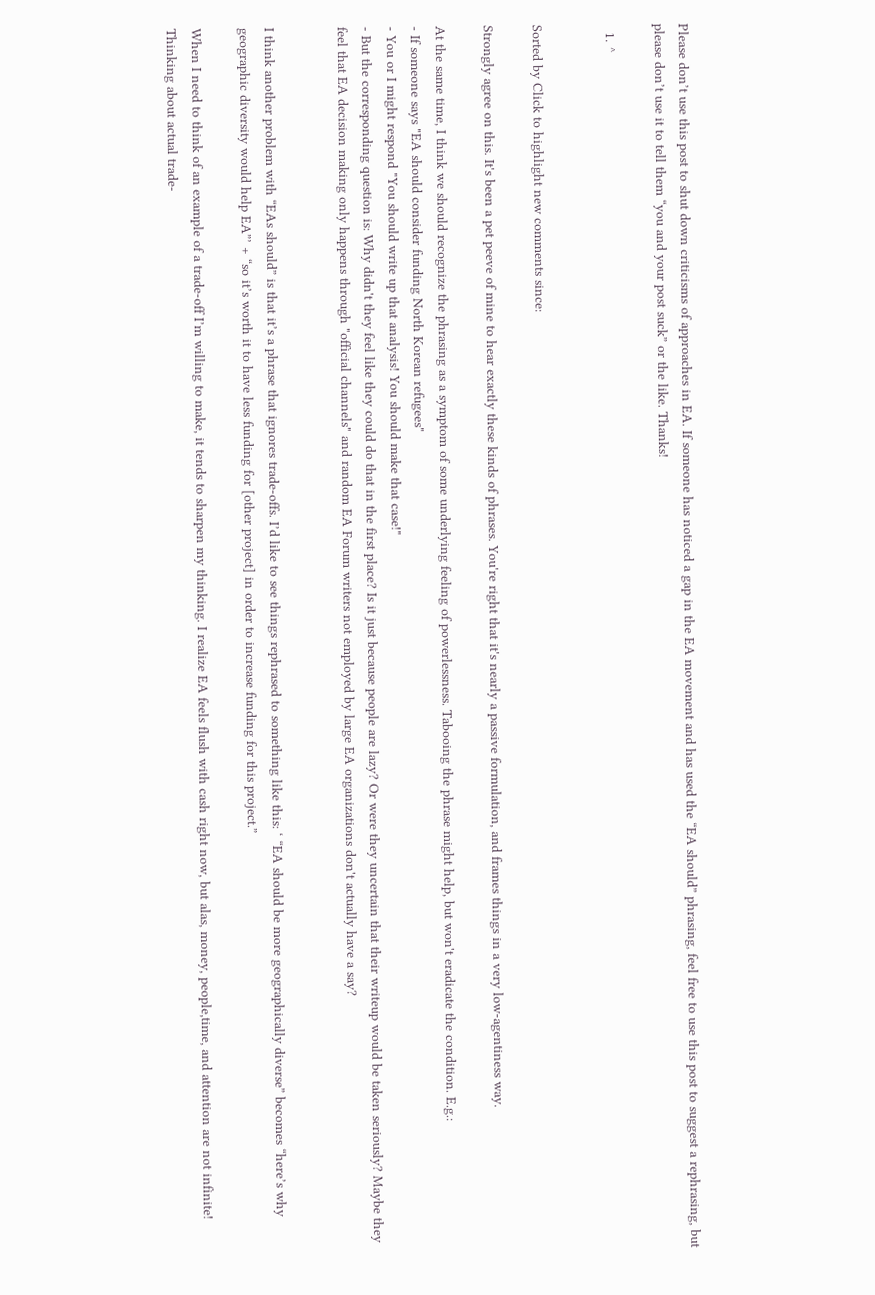Please don’t use this post to shut down criticisms of approaches in EA. If someone has noticed a gap in the EA movement and has used the “EA should” phrasing, feel free to use this post to suggest a rephrasing, but please don’t use it to tell them “you and your post suck” or the like. Thanks!

  1. ^


Sorted by Click to highlight new comments since:

Strongly agree on this. It's been a pet peeve of mine to hear exactly these kinds of phrases. You're right that it's nearly a passive formulation, and frames things in a very low-agentiness way.

At the same time, I think we should recognize the phrasing as a symptom of some underlying feeling of powerlessness. Tabooing the phrase might help, but won't eradicate the condition. E.g.:
- If someone says "EA should consider funding North Korean refugees"
- You or I might respond "You should write up that analysis! You should make that case!"
- But the corresponding question is: Why didn't they feel like they could do that in the first place? Is it just because people are lazy? Or were they uncertain that their writeup would be taken seriously? Maybe they feel that EA decision making only happens through "official channels" and random EA Forum writers not employed by large EA organizations don't actually have a say?


I think another problem with “EAs should” is that it’s a phrase that ignores trade-offs. I’d like to see things rephrased to something like this: ‘ “EA should be more geographically diverse” becomes “here’s why geographic diversity would help EA”’ + “so it’s worth it to have less funding for [other project] in order to increase funding for this project.”

When I need to think of an example of a trade-off I’m willing to make, it tends to sharpen my thinking. I realize EA feels flush with cash right now, but alas, money, people,time, and attention are not infinite! Thinking about actual trade-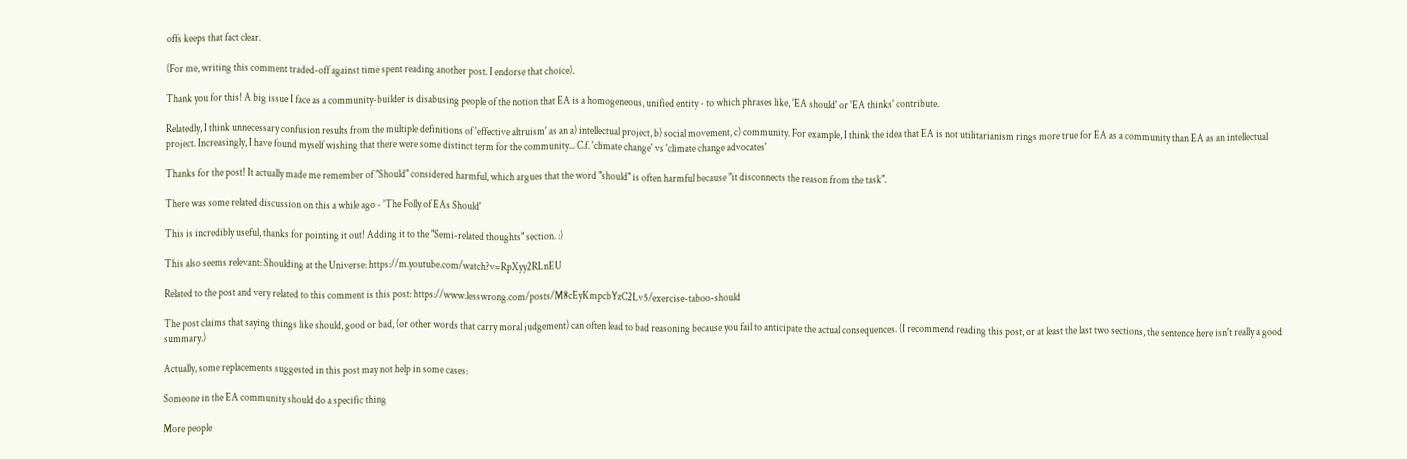offs keeps that fact clear.

(For me, writing this comment traded-off against time spent reading another post. I endorse that choice).

Thank you for this! A big issue I face as a community-builder is disabusing people of the notion that EA is a homogeneous, unified entity - to which phrases like, 'EA should' or 'EA thinks' contribute.

Relatedly, I think unnecessary confusion results from the multiple definitions of 'effective altruism' as an a) intellectual project, b) social movement, c) community. For example, I think the idea that EA is not utilitarianism rings more true for EA as a community than EA as an intellectual project. Increasingly, I have found myself wishing that there were some distinct term for the community... C.f. 'climate change' vs 'climate change advocates'

Thanks for the post! It actually made me remember of "Should" considered harmful, which argues that the word "should" is often harmful because "it disconnects the reason from the task".

There was some related discussion on this a while ago - 'The Folly of EAs Should'

This is incredibly useful, thanks for pointing it out! Adding it to the "Semi-related thoughts" section. :)

This also seems relevant: Shoulding at the Universe: https://m.youtube.com/watch?v=RpXyy2RLnEU

Related to the post and very related to this comment is this post: https://www.lesswrong.com/posts/M8cEyKmpcbYzC2Lv5/exercise-taboo-should

The post claims that saying things like should, good or bad, (or other words that carry moral judgement) can often lead to bad reasoning because you fail to anticipate the actual consequences. (I recommend reading this post, or at least the last two sections, the sentence here isn't really a good summary.)

Actually, some replacements suggested in this post may not help in some cases:

Someone in the EA community should do a specific thing

More people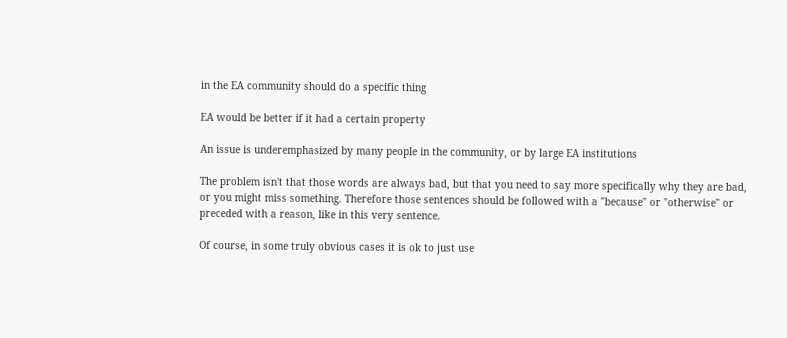in the EA community should do a specific thing

EA would be better if it had a certain property

An issue is underemphasized by many people in the community, or by large EA institutions

The problem isn't that those words are always bad, but that you need to say more specifically why they are bad, or you might miss something. Therefore those sentences should be followed with a "because" or "otherwise" or preceded with a reason, like in this very sentence.

Of course, in some truly obvious cases it is ok to just use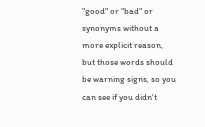"good" or "bad" or synonyms without a more explicit reason, but those words should be warning signs, so you can see if you didn't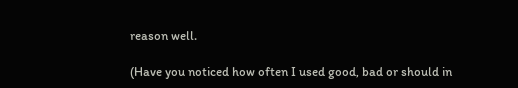reason well.

(Have you noticed how often I used good, bad or should in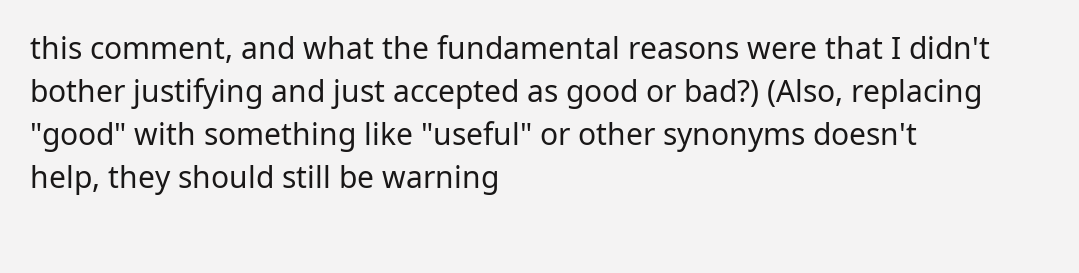this comment, and what the fundamental reasons were that I didn't bother justifying and just accepted as good or bad?) (Also, replacing "good" with something like "useful" or other synonyms doesn't help, they should still be warning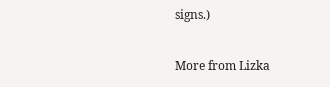signs.)

More from Lizka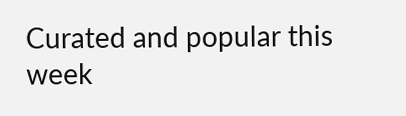Curated and popular this week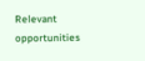Relevant opportunities